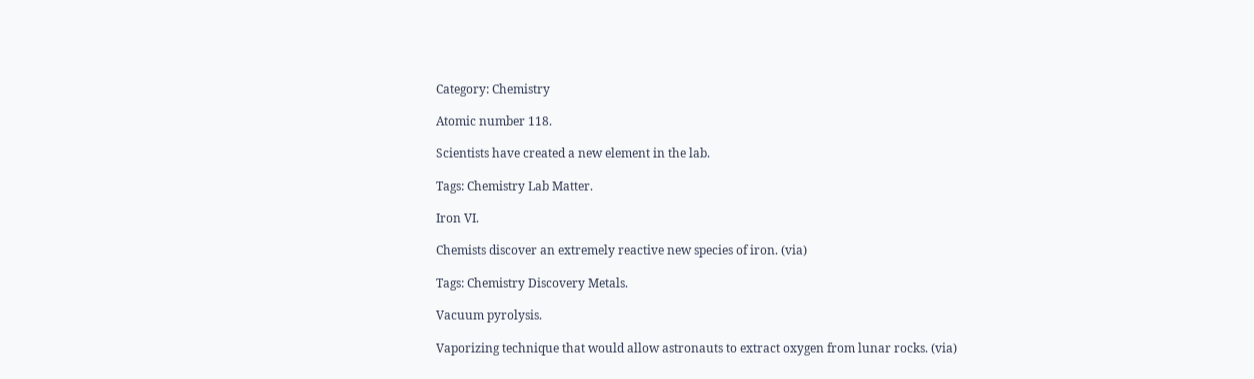Category: Chemistry

Atomic number 118.

Scientists have created a new element in the lab.

Tags: Chemistry Lab Matter.

Iron VI.

Chemists discover an extremely reactive new species of iron. (via)

Tags: Chemistry Discovery Metals.

Vacuum pyrolysis.

Vaporizing technique that would allow astronauts to extract oxygen from lunar rocks. (via)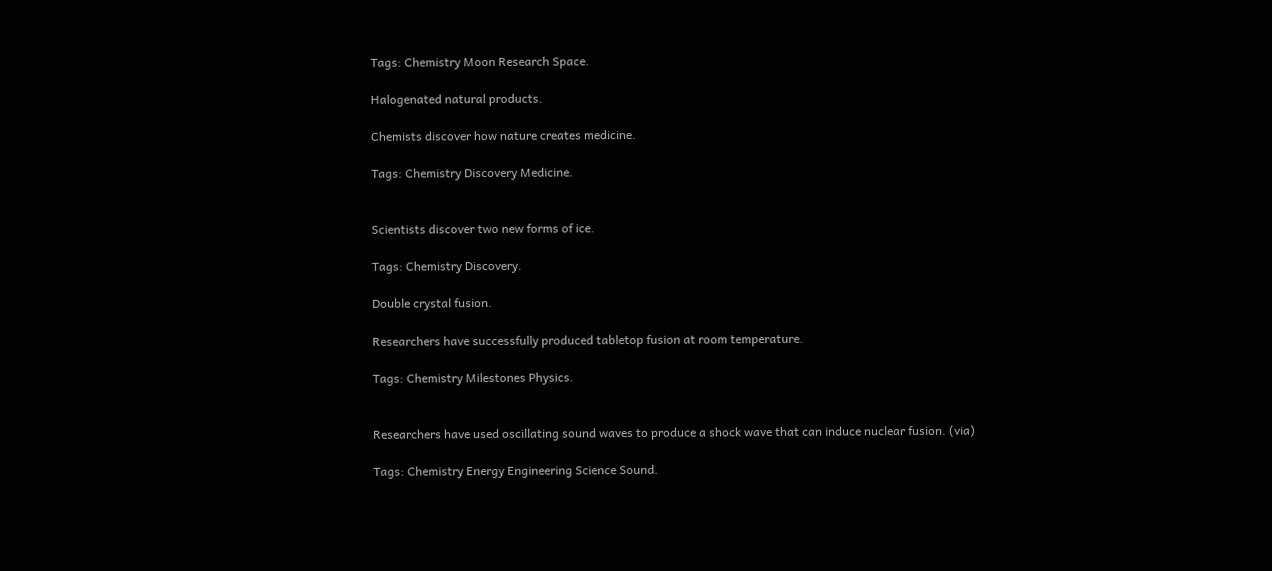Tags: Chemistry Moon Research Space.

Halogenated natural products.

Chemists discover how nature creates medicine.

Tags: Chemistry Discovery Medicine.


Scientists discover two new forms of ice.

Tags: Chemistry Discovery.

Double crystal fusion.

Researchers have successfully produced tabletop fusion at room temperature.

Tags: Chemistry Milestones Physics.


Researchers have used oscillating sound waves to produce a shock wave that can induce nuclear fusion. (via)

Tags: Chemistry Energy Engineering Science Sound.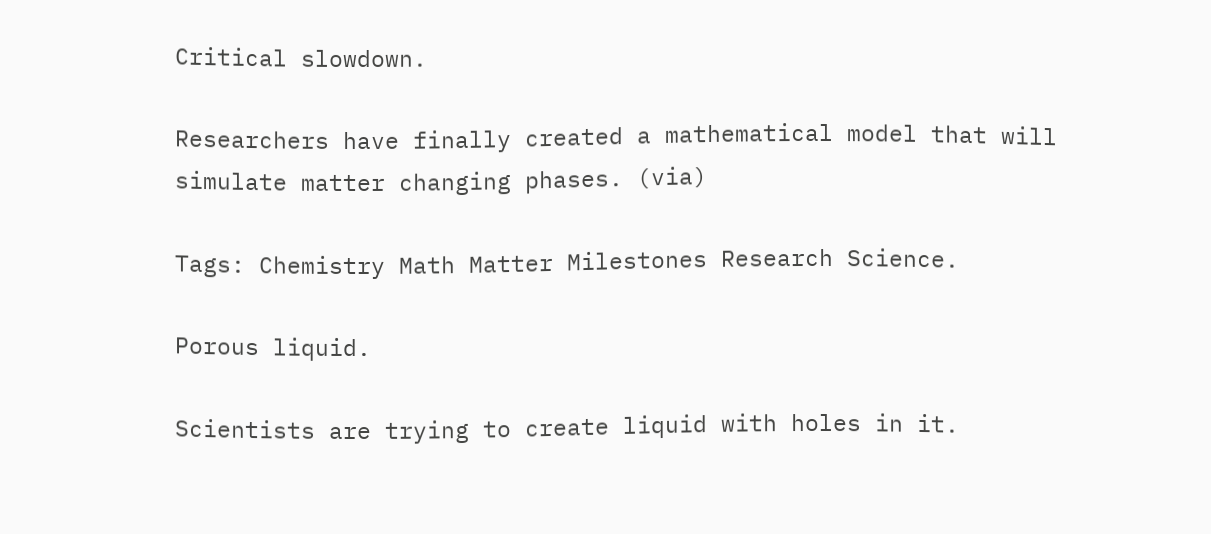Critical slowdown.

Researchers have finally created a mathematical model that will simulate matter changing phases. (via)

Tags: Chemistry Math Matter Milestones Research Science.

Porous liquid.

Scientists are trying to create liquid with holes in it.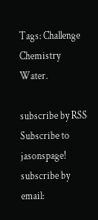Tags: Challenge Chemistry Water.

subscribe by RSS
Subscribe to jasonspage!
subscribe by email: